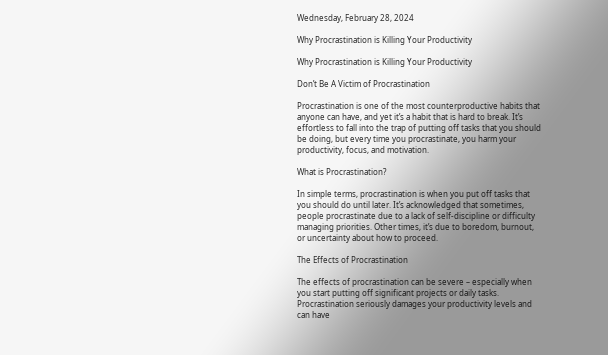Wednesday, February 28, 2024

Why Procrastination is Killing Your Productivity

Why Procrastination is Killing Your Productivity

Don’t Be A Victim of Procrastination

Procrastination is one of the most counterproductive habits that anyone can have, and yet it’s a habit that is hard to break. It’s effortless to fall into the trap of putting off tasks that you should be doing, but every time you procrastinate, you harm your productivity, focus, and motivation.

What is Procrastination?

In simple terms, procrastination is when you put off tasks that you should do until later. It’s acknowledged that sometimes, people procrastinate due to a lack of self-discipline or difficulty managing priorities. Other times, it’s due to boredom, burnout, or uncertainty about how to proceed.

The Effects of Procrastination

The effects of procrastination can be severe – especially when you start putting off significant projects or daily tasks. Procrastination seriously damages your productivity levels and can have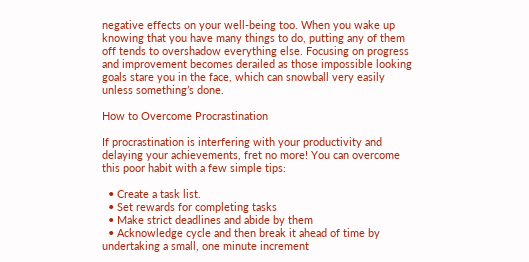negative effects on your well-being too. When you wake up knowing that you have many things to do, putting any of them off tends to overshadow everything else. Focusing on progress and improvement becomes derailed as those impossible looking goals stare you in the face, which can snowball very easily unless something’s done.

How to Overcome Procrastination

If procrastination is interfering with your productivity and delaying your achievements, fret no more! You can overcome this poor habit with a few simple tips:

  • Create a task list.
  • Set rewards for completing tasks
  • Make strict deadlines and abide by them
  • Acknowledge cycle and then break it ahead of time by undertaking a small, one minute increment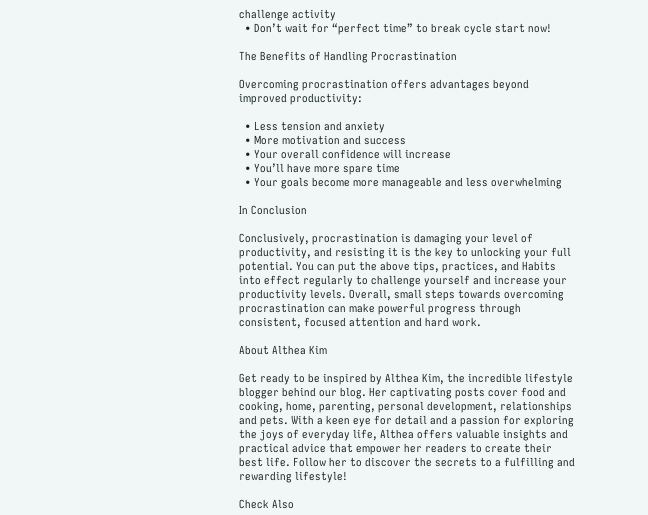challenge activity
  • Don’t wait for “perfect time” to break cycle start now!

The Benefits of Handling Procrastination

Overcoming procrastination offers advantages beyond improved productivity:

  • Less tension and anxiety
  • More motivation and success
  • Your overall confidence will increase
  • You’ll have more spare time
  • Your goals become more manageable and less overwhelming

In Conclusion

Conclusively, procrastination is damaging your level of productivity, and resisting it is the key to unlocking your full potential. You can put the above tips, practices, and Habits into effect regularly to challenge yourself and increase your productivity levels. Overall, small steps towards overcoming procrastination can make powerful progress through consistent, focused attention and hard work.

About Althea Kim

Get ready to be inspired by Althea Kim, the incredible lifestyle blogger behind our blog. Her captivating posts cover food and cooking, home, parenting, personal development, relationships and pets. With a keen eye for detail and a passion for exploring the joys of everyday life, Althea offers valuable insights and practical advice that empower her readers to create their best life. Follow her to discover the secrets to a fulfilling and rewarding lifestyle!

Check Also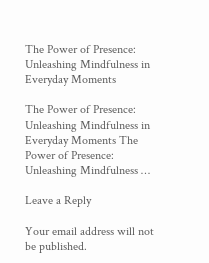The Power of Presence: Unleashing Mindfulness in Everyday Moments

The Power of Presence: Unleashing Mindfulness in Everyday Moments The Power of Presence: Unleashing Mindfulness …

Leave a Reply

Your email address will not be published.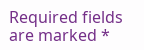Required fields are marked *